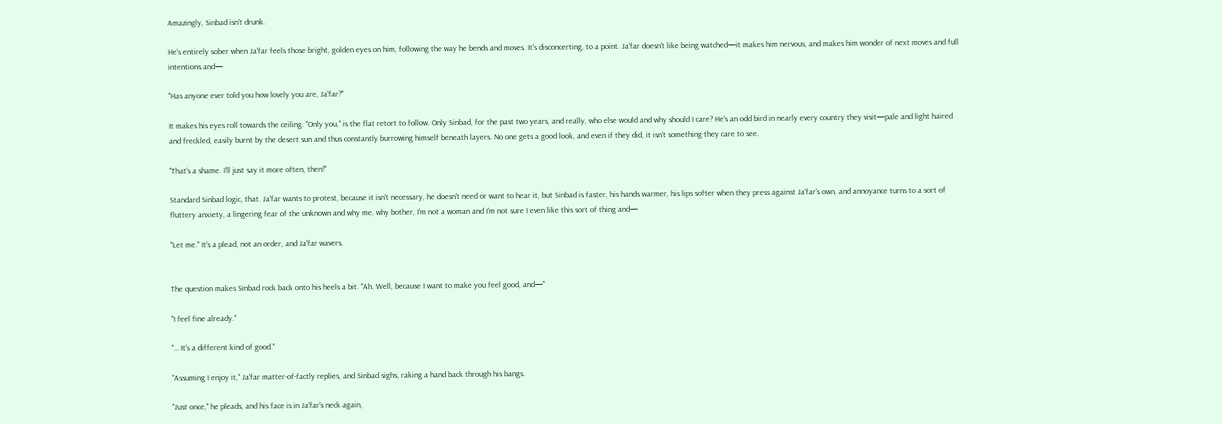Amazingly, Sinbad isn't drunk.

He's entirely sober when Ja'far feels those bright, golden eyes on him, following the way he bends and moves. It's disconcerting, to a point. Ja'far doesn't like being watched—it makes him nervous, and makes him wonder of next moves and full intentions and—

"Has anyone ever told you how lovely you are, Ja'far?"

It makes his eyes roll towards the ceiling. "Only you," is the flat retort to follow. Only Sinbad, for the past two years, and really, who else would and why should I care? He's an odd bird in nearly every country they visit—pale and light haired and freckled, easily burnt by the desert sun and thus constantly burrowing himself beneath layers. No one gets a good look, and even if they did, it isn't something they care to see.

"That's a shame. I'll just say it more often, then!"

Standard Sinbad logic, that. Ja'far wants to protest, because it isn't necessary, he doesn't need or want to hear it, but Sinbad is faster, his hands warmer, his lips softer when they press against Ja'far's own, and annoyance turns to a sort of fluttery anxiety, a lingering fear of the unknown and why me, why bother, I'm not a woman and I'm not sure I even like this sort of thing and—

"Let me." It's a plead, not an order, and Ja'far wavers.


The question makes Sinbad rock back onto his heels a bit. "Ah. Well, because I want to make you feel good, and—"

"I feel fine already."

"… It's a different kind of good."

"Assuming I enjoy it," Ja'far matter-of-factly replies, and Sinbad sighs, raking a hand back through his bangs.

"Just once," he pleads, and his face is in Ja'far's neck again,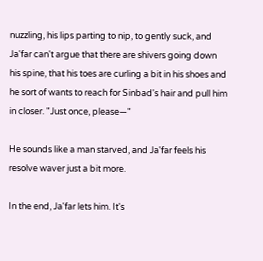nuzzling, his lips parting to nip, to gently suck, and Ja'far can't argue that there are shivers going down his spine, that his toes are curling a bit in his shoes and he sort of wants to reach for Sinbad's hair and pull him in closer. "Just once, please—"

He sounds like a man starved, and Ja'far feels his resolve waver just a bit more.

In the end, Ja'far lets him. It's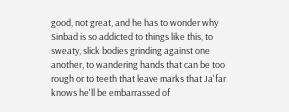good, not great, and he has to wonder why Sinbad is so addicted to things like this, to sweaty, slick bodies grinding against one another, to wandering hands that can be too rough or to teeth that leave marks that Ja'far knows he'll be embarrassed of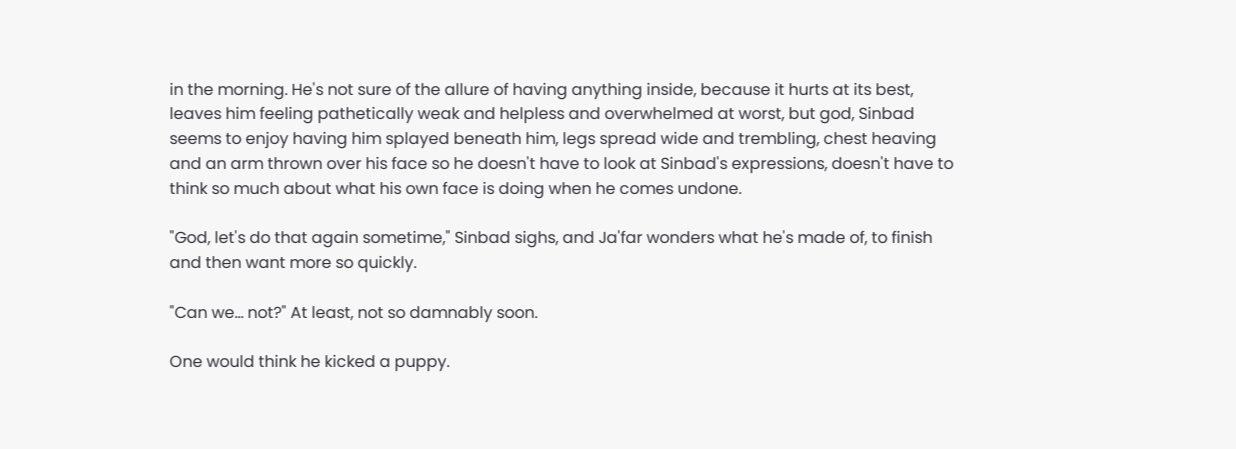in the morning. He's not sure of the allure of having anything inside, because it hurts at its best, leaves him feeling pathetically weak and helpless and overwhelmed at worst, but god, Sinbad seems to enjoy having him splayed beneath him, legs spread wide and trembling, chest heaving and an arm thrown over his face so he doesn't have to look at Sinbad's expressions, doesn't have to think so much about what his own face is doing when he comes undone.

"God, let's do that again sometime," Sinbad sighs, and Ja'far wonders what he's made of, to finish and then want more so quickly.

"Can we… not?" At least, not so damnably soon.

One would think he kicked a puppy.